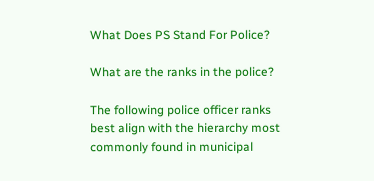What Does PS Stand For Police?

What are the ranks in the police?

The following police officer ranks best align with the hierarchy most commonly found in municipal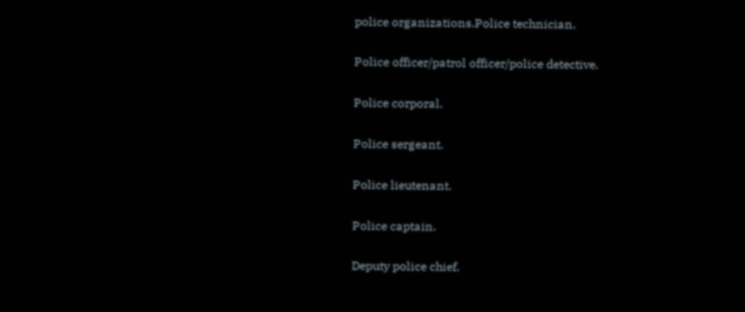police organizations.Police technician.

Police officer/patrol officer/police detective.

Police corporal.

Police sergeant.

Police lieutenant.

Police captain.

Deputy police chief.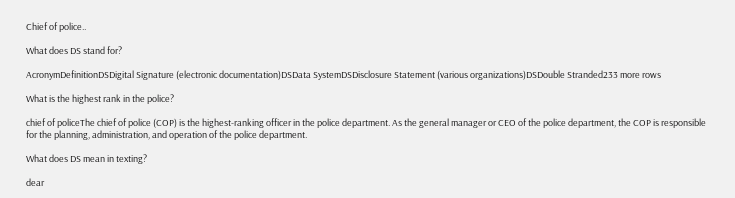Chief of police..

What does DS stand for?

AcronymDefinitionDSDigital Signature (electronic documentation)DSData SystemDSDisclosure Statement (various organizations)DSDouble Stranded233 more rows

What is the highest rank in the police?

chief of policeThe chief of police (COP) is the highest-ranking officer in the police department. As the general manager or CEO of the police department, the COP is responsible for the planning, administration, and operation of the police department.

What does DS mean in texting?

dear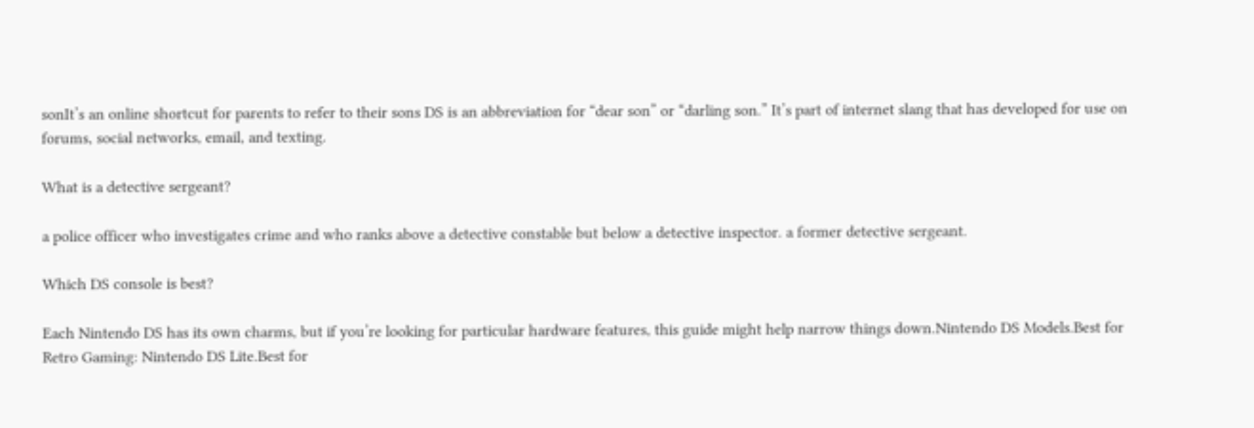sonIt’s an online shortcut for parents to refer to their sons DS is an abbreviation for “dear son” or “darling son.” It’s part of internet slang that has developed for use on forums, social networks, email, and texting.

What is a detective sergeant?

a police officer who investigates crime and who ranks above a detective constable but below a detective inspector. a former detective sergeant.

Which DS console is best?

Each Nintendo DS has its own charms, but if you’re looking for particular hardware features, this guide might help narrow things down.Nintendo DS Models.Best for Retro Gaming: Nintendo DS Lite.Best for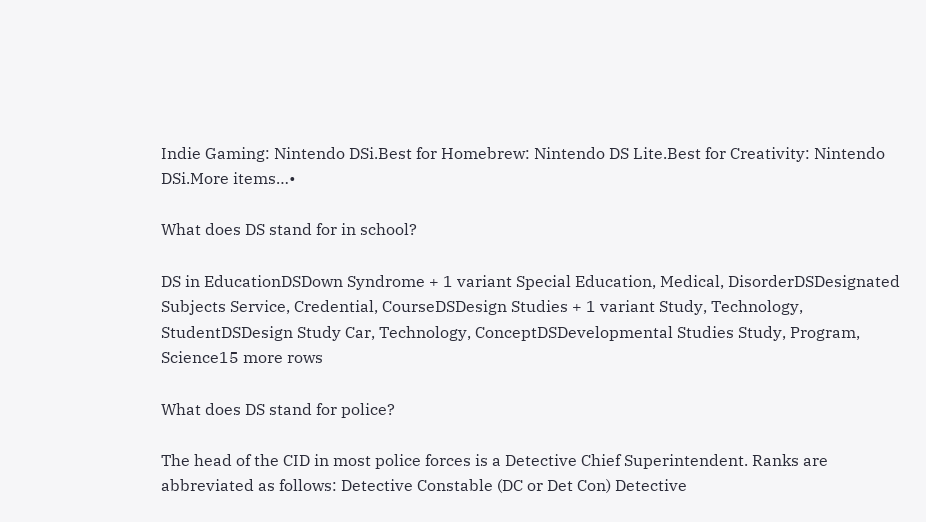Indie Gaming: Nintendo DSi.Best for Homebrew: Nintendo DS Lite.Best for Creativity: Nintendo DSi.More items…•

What does DS stand for in school?

DS in EducationDSDown Syndrome + 1 variant Special Education, Medical, DisorderDSDesignated Subjects Service, Credential, CourseDSDesign Studies + 1 variant Study, Technology, StudentDSDesign Study Car, Technology, ConceptDSDevelopmental Studies Study, Program, Science15 more rows

What does DS stand for police?

The head of the CID in most police forces is a Detective Chief Superintendent. Ranks are abbreviated as follows: Detective Constable (DC or Det Con) Detective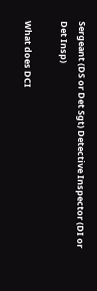Sergeant (DS or Det Sgt) Detective Inspector (DI or Det Insp)

What does DCI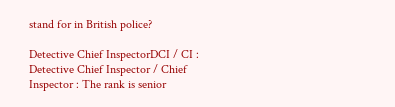stand for in British police?

Detective Chief InspectorDCI / CI : Detective Chief Inspector / Chief Inspector : The rank is senior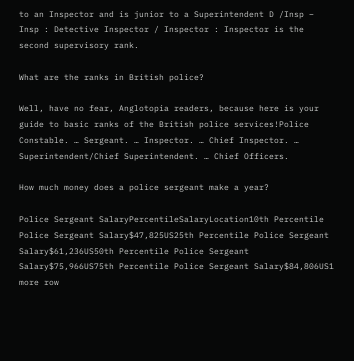to an Inspector and is junior to a Superintendent D /Insp – Insp : Detective Inspector / Inspector : Inspector is the second supervisory rank.

What are the ranks in British police?

Well, have no fear, Anglotopia readers, because here is your guide to basic ranks of the British police services!Police Constable. … Sergeant. … Inspector. … Chief Inspector. … Superintendent/Chief Superintendent. … Chief Officers.

How much money does a police sergeant make a year?

Police Sergeant SalaryPercentileSalaryLocation10th Percentile Police Sergeant Salary$47,825US25th Percentile Police Sergeant Salary$61,236US50th Percentile Police Sergeant Salary$75,966US75th Percentile Police Sergeant Salary$84,806US1 more row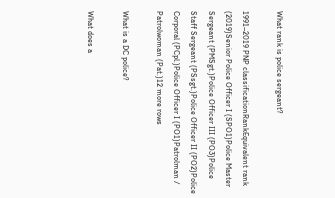What rank is police sergeant?

1991–2019 PNP classificationRankEquivalent rank (2019)Senior Police Officer I (SPO1)Police Master Sergeant (PMSgt.)Police Officer III (PO3)Police Staff Sergeant (PSsgt.)Police Officer II (PO2)Police Corporal (PCpl.)Police Officer I (PO1)Patrolman / Patrolwoman (Pat.)12 more rows

What is a DC police?

What does a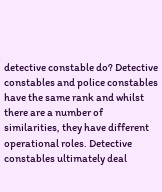detective constable do? Detective constables and police constables have the same rank and whilst there are a number of similarities, they have different operational roles. Detective constables ultimately deal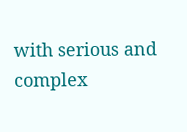with serious and complex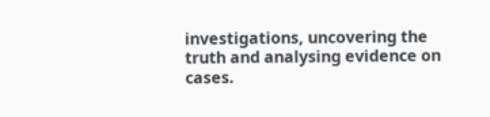investigations, uncovering the truth and analysing evidence on cases.